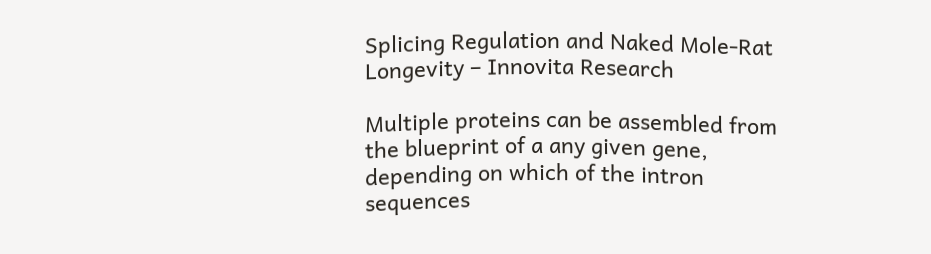Splicing Regulation and Naked Mole-Rat Longevity – Innovita Research

Multiple proteins can be assembled from the blueprint of a any given gene, depending on which of the intron sequences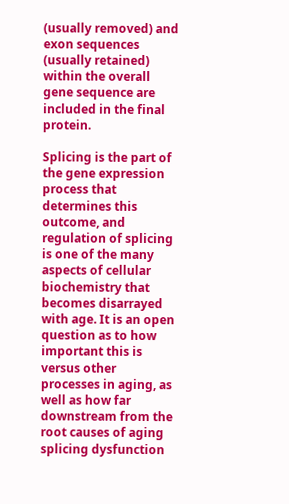(usually removed) and exon sequences (usually retained) within the overall gene sequence are included in the final protein.

Splicing is the part of the gene expression process that determines this outcome, and regulation of splicing is one of the many aspects of cellular biochemistry that becomes disarrayed with age. It is an open question as to how important this is versus other processes in aging, as well as how far downstream from the root causes of aging splicing dysfunction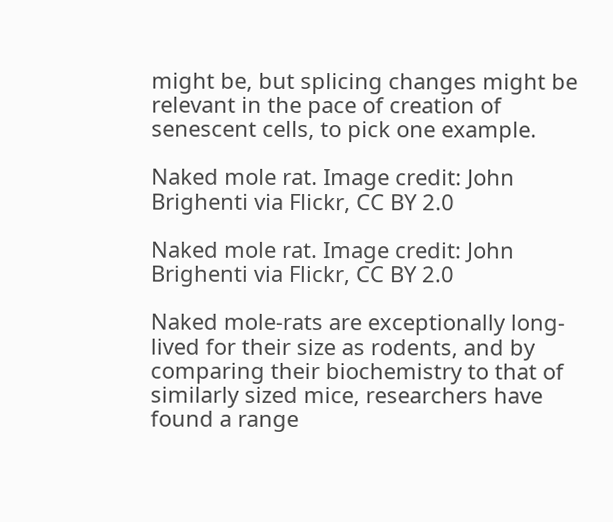might be, but splicing changes might be relevant in the pace of creation of senescent cells, to pick one example.

Naked mole rat. Image credit: John Brighenti via Flickr, CC BY 2.0

Naked mole rat. Image credit: John Brighenti via Flickr, CC BY 2.0

Naked mole-rats are exceptionally long-lived for their size as rodents, and by comparing their biochemistry to that of similarly sized mice, researchers have found a range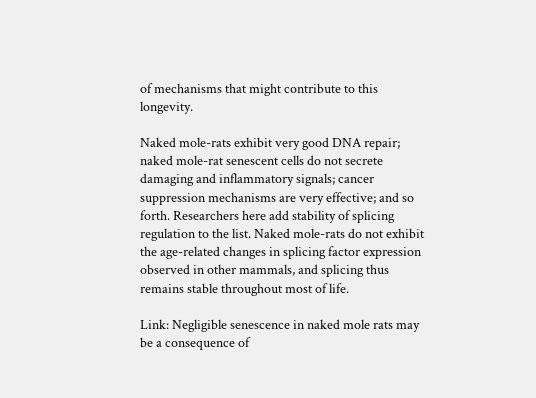of mechanisms that might contribute to this longevity.

Naked mole-rats exhibit very good DNA repair; naked mole-rat senescent cells do not secrete damaging and inflammatory signals; cancer suppression mechanisms are very effective; and so forth. Researchers here add stability of splicing regulation to the list. Naked mole-rats do not exhibit the age-related changes in splicing factor expression observed in other mammals, and splicing thus remains stable throughout most of life.

Link: Negligible senescence in naked mole rats may be a consequence of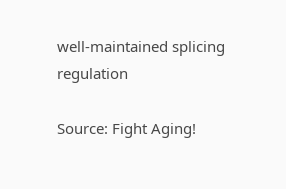well-maintained splicing regulation

Source: Fight Aging!